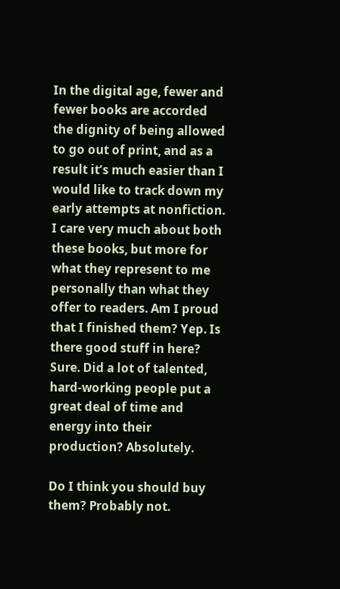In the digital age, fewer and fewer books are accorded the dignity of being allowed to go out of print, and as a result it’s much easier than I would like to track down my early attempts at nonfiction. I care very much about both these books, but more for what they represent to me personally than what they offer to readers. Am I proud that I finished them? Yep. Is there good stuff in here? Sure. Did a lot of talented, hard-working people put a great deal of time and energy into their production? Absolutely.

Do I think you should buy them? Probably not.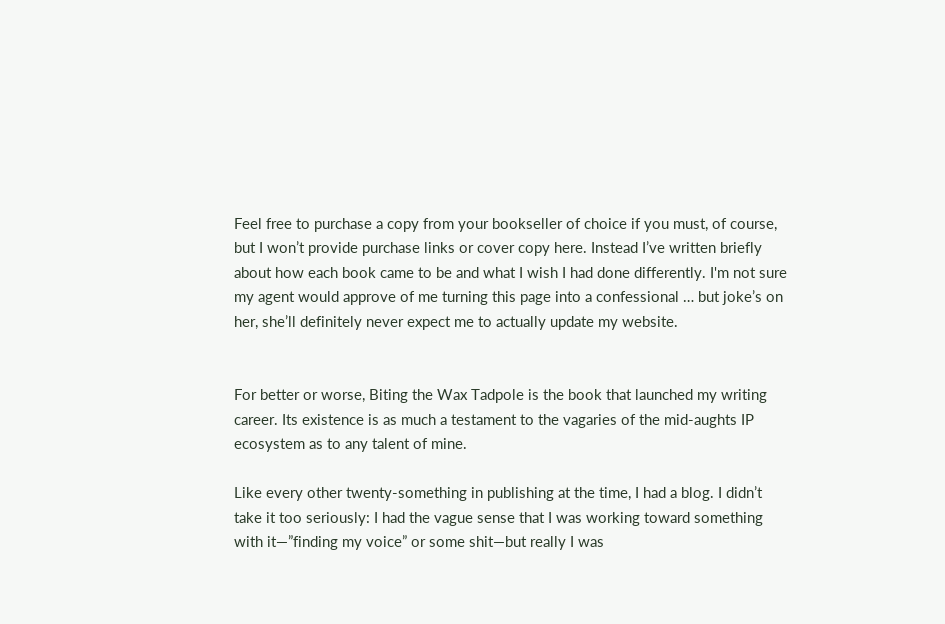Feel free to purchase a copy from your bookseller of choice if you must, of course, but I won’t provide purchase links or cover copy here. Instead I’ve written briefly about how each book came to be and what I wish I had done differently. I'm not sure my agent would approve of me turning this page into a confessional … but joke’s on her, she’ll definitely never expect me to actually update my website.


For better or worse, Biting the Wax Tadpole is the book that launched my writing career. Its existence is as much a testament to the vagaries of the mid-aughts IP ecosystem as to any talent of mine.

Like every other twenty-something in publishing at the time, I had a blog. I didn’t take it too seriously: I had the vague sense that I was working toward something with it—”finding my voice” or some shit—but really I was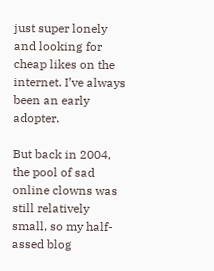just super lonely and looking for cheap likes on the internet. I’ve always been an early adopter.

But back in 2004, the pool of sad online clowns was still relatively small, so my half-assed blog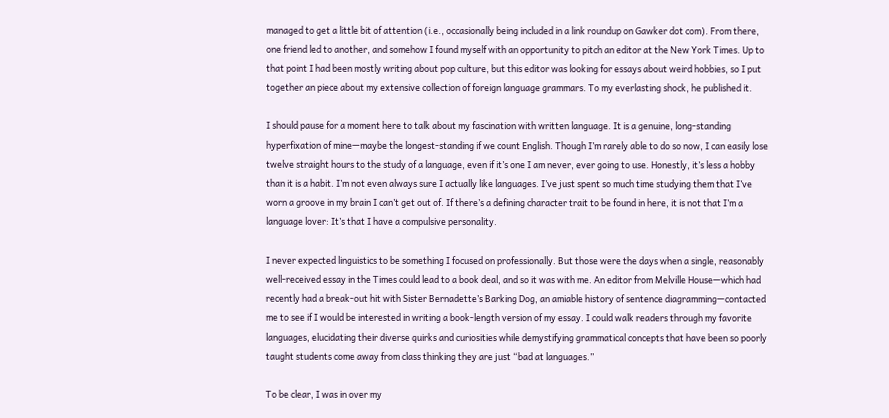managed to get a little bit of attention (i.e., occasionally being included in a link roundup on Gawker dot com). From there, one friend led to another, and somehow I found myself with an opportunity to pitch an editor at the New York Times. Up to that point I had been mostly writing about pop culture, but this editor was looking for essays about weird hobbies, so I put together an piece about my extensive collection of foreign language grammars. To my everlasting shock, he published it.

I should pause for a moment here to talk about my fascination with written language. It is a genuine, long-standing hyperfixation of mine—maybe the longest-standing if we count English. Though I’m rarely able to do so now, I can easily lose twelve straight hours to the study of a language, even if it’s one I am never, ever going to use. Honestly, it’s less a hobby than it is a habit. I’m not even always sure I actually like languages. I’ve just spent so much time studying them that I’ve worn a groove in my brain I can’t get out of. If there’s a defining character trait to be found in here, it is not that I’m a language lover: It’s that I have a compulsive personality.

I never expected linguistics to be something I focused on professionally. But those were the days when a single, reasonably well-received essay in the Times could lead to a book deal, and so it was with me. An editor from Melville House—which had recently had a break-out hit with Sister Bernadette’s Barking Dog, an amiable history of sentence diagramming—contacted me to see if I would be interested in writing a book-length version of my essay. I could walk readers through my favorite languages, elucidating their diverse quirks and curiosities while demystifying grammatical concepts that have been so poorly taught students come away from class thinking they are just “bad at languages.”

To be clear, I was in over my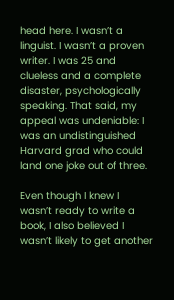head here. I wasn’t a linguist. I wasn’t a proven writer. I was 25 and clueless and a complete disaster, psychologically speaking. That said, my appeal was undeniable: I was an undistinguished Harvard grad who could land one joke out of three.

Even though I knew I wasn’t ready to write a book, I also believed I wasn’t likely to get another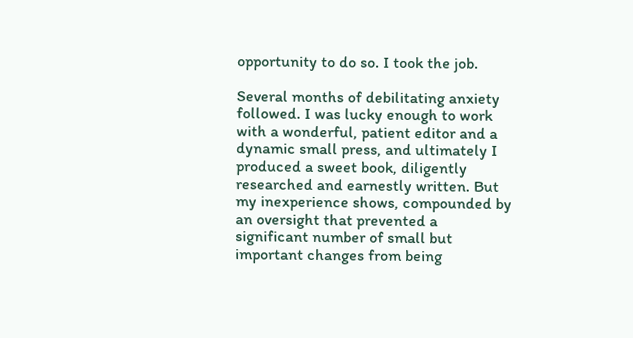opportunity to do so. I took the job.

Several months of debilitating anxiety followed. I was lucky enough to work with a wonderful, patient editor and a dynamic small press, and ultimately I produced a sweet book, diligently researched and earnestly written. But my inexperience shows, compounded by an oversight that prevented a significant number of small but important changes from being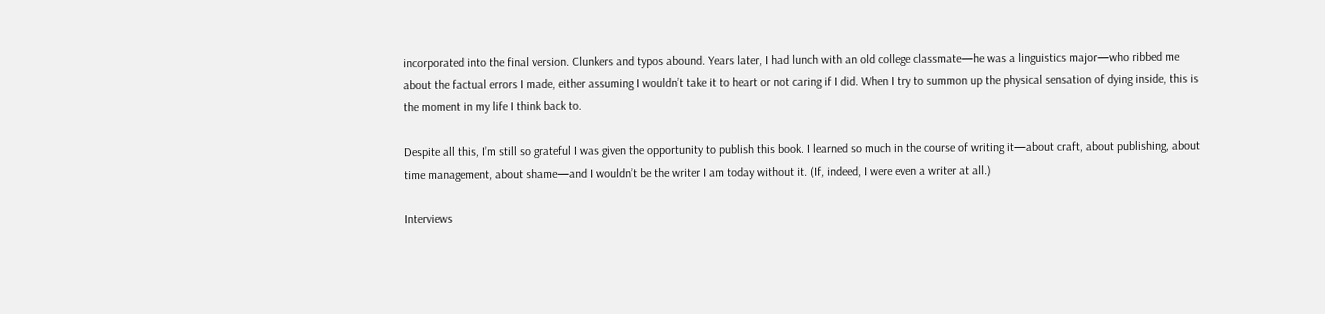incorporated into the final version. Clunkers and typos abound. Years later, I had lunch with an old college classmate—he was a linguistics major—who ribbed me about the factual errors I made, either assuming I wouldn’t take it to heart or not caring if I did. When I try to summon up the physical sensation of dying inside, this is the moment in my life I think back to.

Despite all this, I’m still so grateful I was given the opportunity to publish this book. I learned so much in the course of writing it—about craft, about publishing, about time management, about shame—and I wouldn’t be the writer I am today without it. (If, indeed, I were even a writer at all.)

Interviews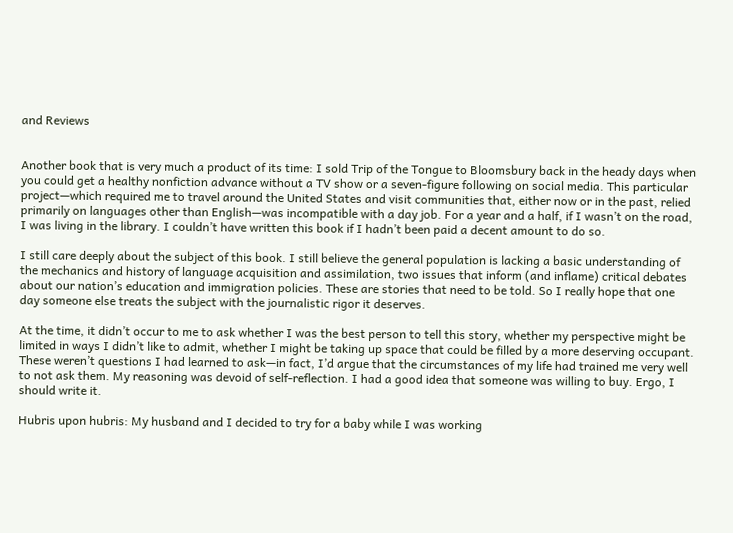and Reviews


Another book that is very much a product of its time: I sold Trip of the Tongue to Bloomsbury back in the heady days when you could get a healthy nonfiction advance without a TV show or a seven-figure following on social media. This particular project—which required me to travel around the United States and visit communities that, either now or in the past, relied primarily on languages other than English—was incompatible with a day job. For a year and a half, if I wasn’t on the road, I was living in the library. I couldn’t have written this book if I hadn’t been paid a decent amount to do so.

I still care deeply about the subject of this book. I still believe the general population is lacking a basic understanding of the mechanics and history of language acquisition and assimilation, two issues that inform (and inflame) critical debates about our nation’s education and immigration policies. These are stories that need to be told. So I really hope that one day someone else treats the subject with the journalistic rigor it deserves.

At the time, it didn’t occur to me to ask whether I was the best person to tell this story, whether my perspective might be limited in ways I didn’t like to admit, whether I might be taking up space that could be filled by a more deserving occupant. These weren’t questions I had learned to ask—in fact, I’d argue that the circumstances of my life had trained me very well to not ask them. My reasoning was devoid of self-reflection. I had a good idea that someone was willing to buy. Ergo, I should write it.

Hubris upon hubris: My husband and I decided to try for a baby while I was working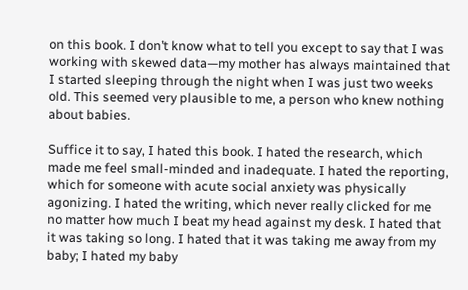on this book. I don’t know what to tell you except to say that I was working with skewed data—my mother has always maintained that I started sleeping through the night when I was just two weeks old. This seemed very plausible to me, a person who knew nothing about babies.

Suffice it to say, I hated this book. I hated the research, which made me feel small-minded and inadequate. I hated the reporting, which for someone with acute social anxiety was physically agonizing. I hated the writing, which never really clicked for me no matter how much I beat my head against my desk. I hated that it was taking so long. I hated that it was taking me away from my baby; I hated my baby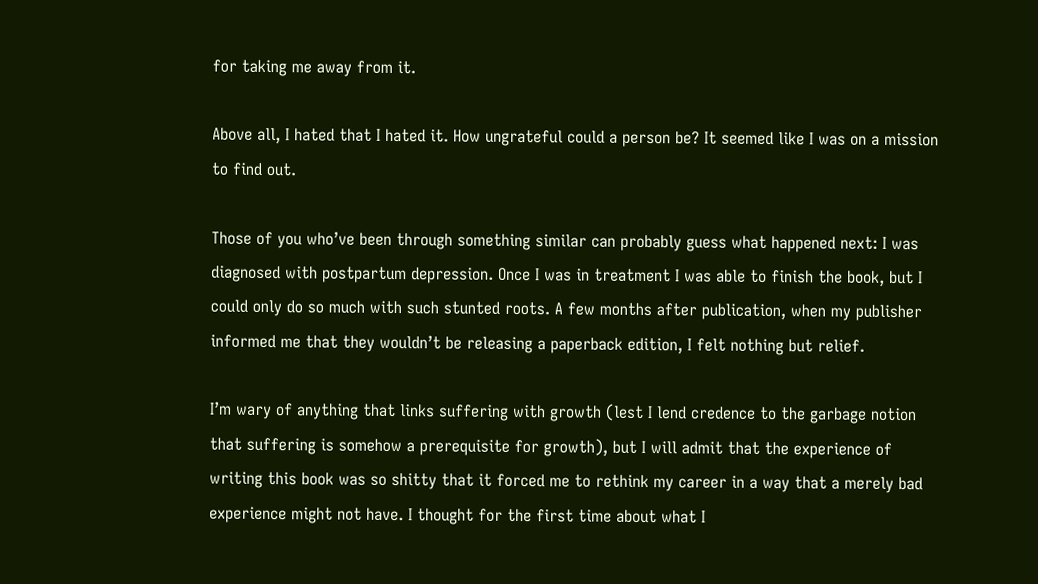for taking me away from it.

Above all, I hated that I hated it. How ungrateful could a person be? It seemed like I was on a mission to find out.

Those of you who’ve been through something similar can probably guess what happened next: I was diagnosed with postpartum depression. Once I was in treatment I was able to finish the book, but I could only do so much with such stunted roots. A few months after publication, when my publisher informed me that they wouldn’t be releasing a paperback edition, I felt nothing but relief.

I’m wary of anything that links suffering with growth (lest I lend credence to the garbage notion that suffering is somehow a prerequisite for growth), but I will admit that the experience of writing this book was so shitty that it forced me to rethink my career in a way that a merely bad experience might not have. I thought for the first time about what I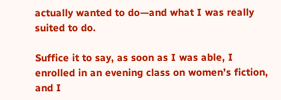actually wanted to do—and what I was really suited to do.

Suffice it to say, as soon as I was able, I enrolled in an evening class on women’s fiction, and I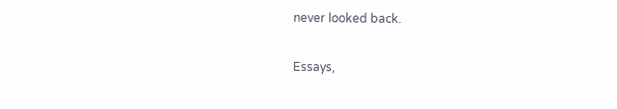never looked back.

Essays,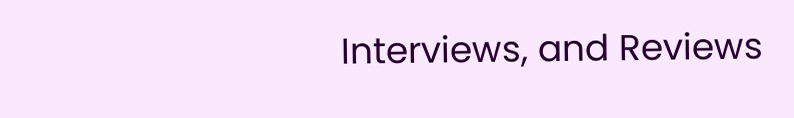Interviews, and Reviews